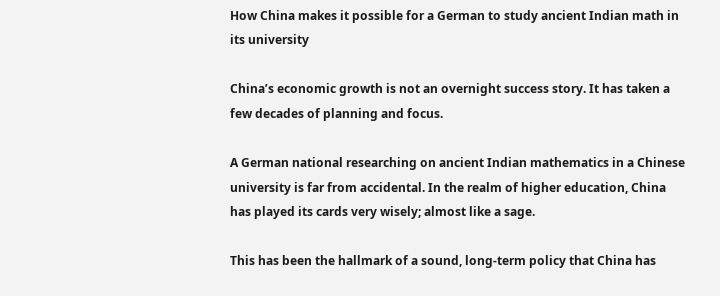How China makes it possible for a German to study ancient Indian math in its university

China’s economic growth is not an overnight success story. It has taken a few decades of planning and focus.

A German national researching on ancient Indian mathematics in a Chinese university is far from accidental. In the realm of higher education, China has played its cards very wisely; almost like a sage.

This has been the hallmark of a sound, long-term policy that China has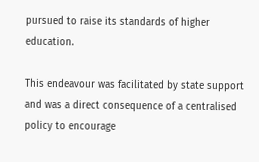pursued to raise its standards of higher education.

This endeavour was facilitated by state support and was a direct consequence of a centralised policy to encourage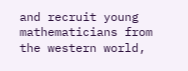and recruit young mathematicians from the western world,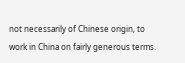not necessarily of Chinese origin, to work in China on fairly generous terms.